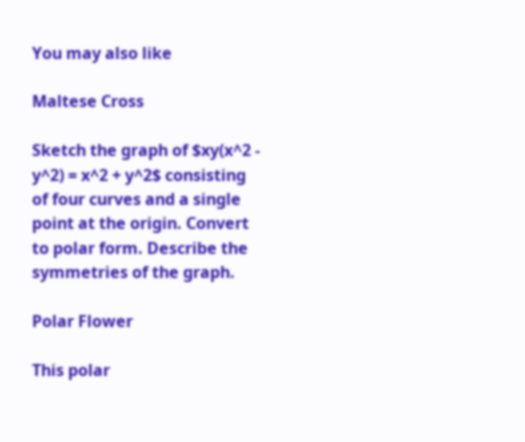You may also like

Maltese Cross

Sketch the graph of $xy(x^2 - y^2) = x^2 + y^2$ consisting of four curves and a single point at the origin. Convert to polar form. Describe the symmetries of the graph.

Polar Flower

This polar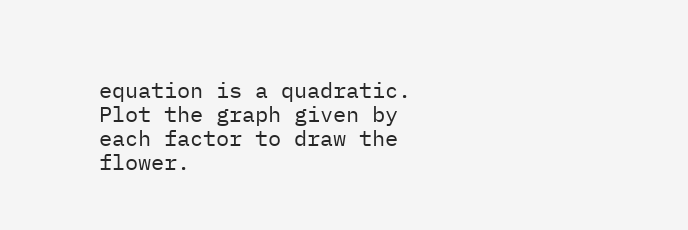equation is a quadratic. Plot the graph given by each factor to draw the flower.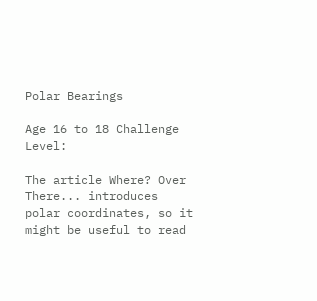Polar Bearings

Age 16 to 18 Challenge Level:

The article Where? Over There... introduces polar coordinates, so it might be useful to read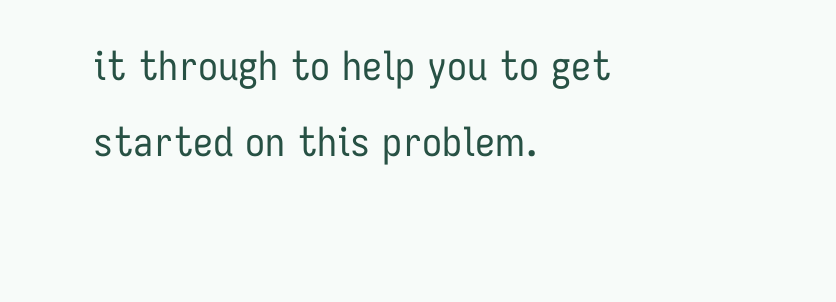it through to help you to get started on this problem.